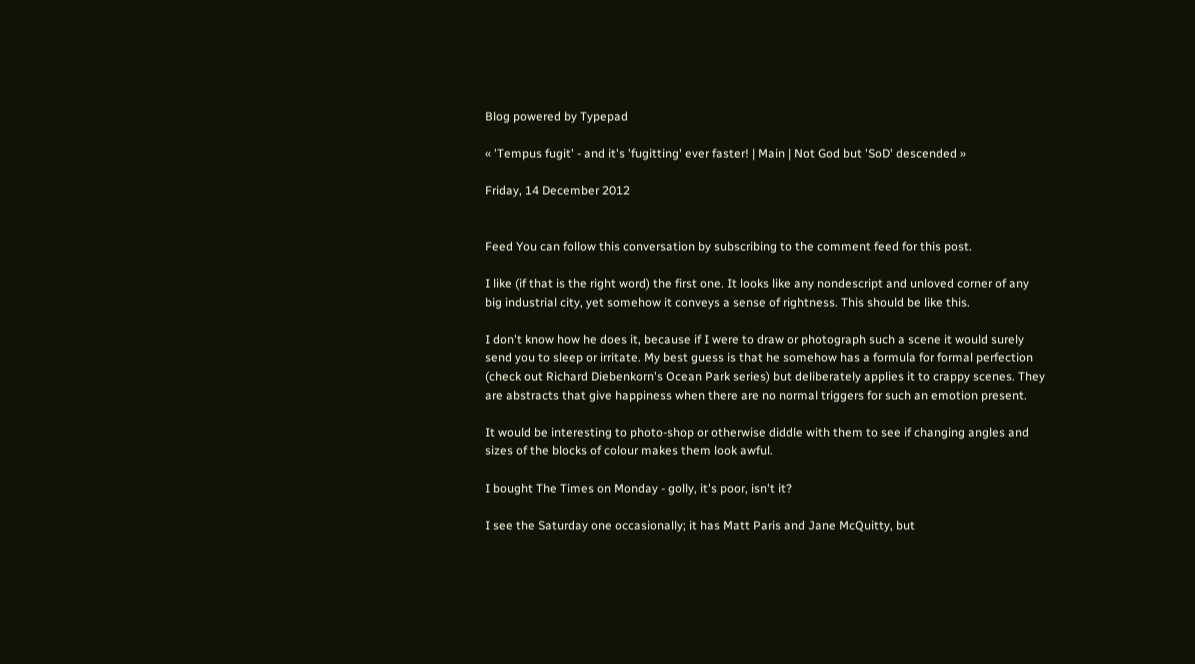Blog powered by Typepad

« 'Tempus fugit' - and it's 'fugitting' ever faster! | Main | Not God but 'SoD' descended »

Friday, 14 December 2012


Feed You can follow this conversation by subscribing to the comment feed for this post.

I like (if that is the right word) the first one. It looks like any nondescript and unloved corner of any big industrial city, yet somehow it conveys a sense of rightness. This should be like this.

I don't know how he does it, because if I were to draw or photograph such a scene it would surely send you to sleep or irritate. My best guess is that he somehow has a formula for formal perfection (check out Richard Diebenkorn's Ocean Park series) but deliberately applies it to crappy scenes. They are abstracts that give happiness when there are no normal triggers for such an emotion present.

It would be interesting to photo-shop or otherwise diddle with them to see if changing angles and sizes of the blocks of colour makes them look awful.

I bought The Times on Monday - golly, it's poor, isn't it?

I see the Saturday one occasionally; it has Matt Paris and Jane McQuitty, but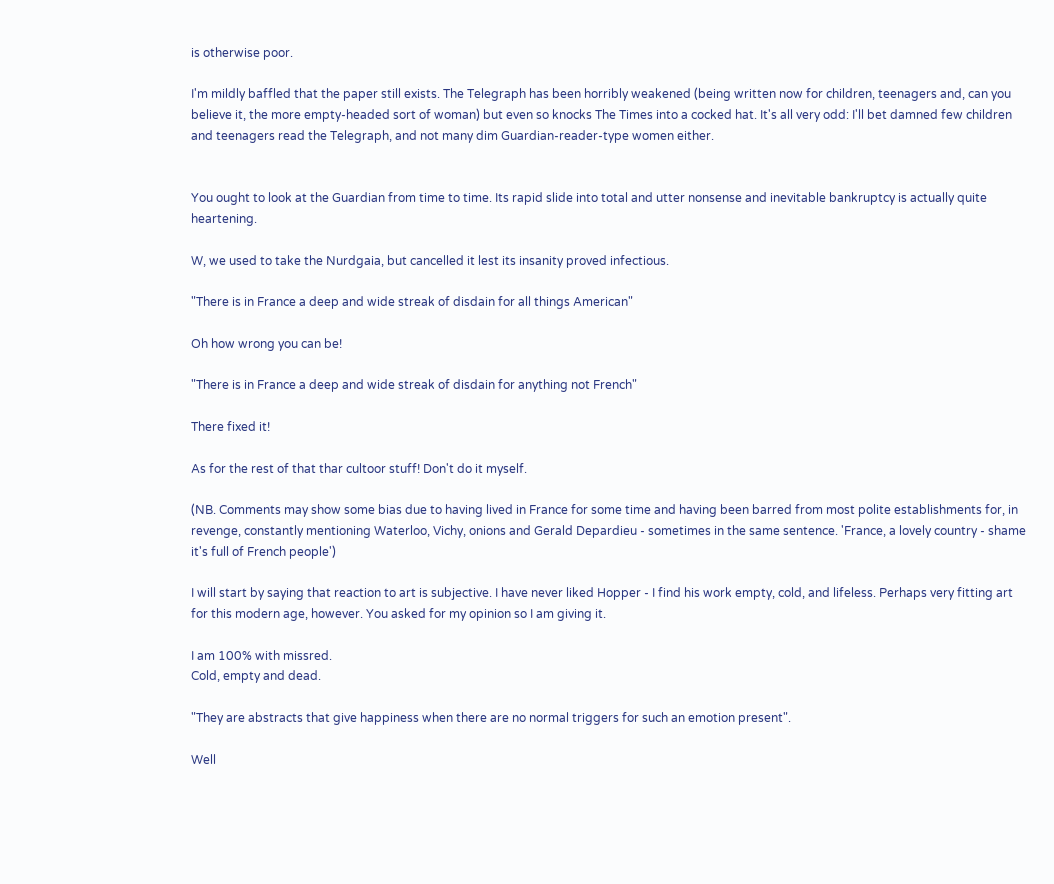is otherwise poor.

I'm mildly baffled that the paper still exists. The Telegraph has been horribly weakened (being written now for children, teenagers and, can you believe it, the more empty-headed sort of woman) but even so knocks The Times into a cocked hat. It's all very odd: I'll bet damned few children and teenagers read the Telegraph, and not many dim Guardian-reader-type women either.


You ought to look at the Guardian from time to time. Its rapid slide into total and utter nonsense and inevitable bankruptcy is actually quite heartening.

W, we used to take the Nurdgaia, but cancelled it lest its insanity proved infectious.

"There is in France a deep and wide streak of disdain for all things American"

Oh how wrong you can be!

"There is in France a deep and wide streak of disdain for anything not French"

There fixed it!

As for the rest of that thar cultoor stuff! Don't do it myself.

(NB. Comments may show some bias due to having lived in France for some time and having been barred from most polite establishments for, in revenge, constantly mentioning Waterloo, Vichy, onions and Gerald Depardieu - sometimes in the same sentence. 'France, a lovely country - shame it's full of French people')

I will start by saying that reaction to art is subjective. I have never liked Hopper - I find his work empty, cold, and lifeless. Perhaps very fitting art for this modern age, however. You asked for my opinion so I am giving it.

I am 100% with missred.
Cold, empty and dead.

"They are abstracts that give happiness when there are no normal triggers for such an emotion present".

Well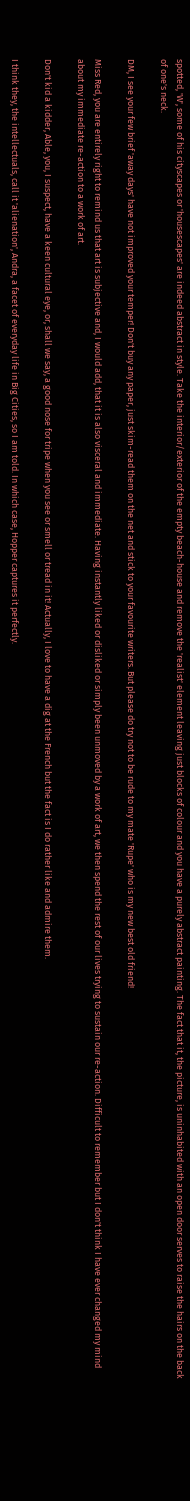spotted, 'W', some of his cityscapes or 'housescapes' are indeed abstract in style. Take the interior/exterior of the empty beach-house and remove the 'realist' element leaving just blocks of colour and you have a purely abstract painting. The fact that it, the picture, is uninhabited with an open door serves to raise the hairs on the back of one's neck.

DM, I see your few brief 'away days' have not improved your temper! Don't buy any paper, just skim-read them on the net and stick to your favourite writers. But please do try not to be rude to my mate 'Rupe' who is my new best old friend!

Miss Red, you are entirely right to remind us that art is subjective and, I would add, that it is also visceral and immediate. Having instantly liked or disliked or simply been unmoved by a work of art, we then spend the rest of our lives trying to sustain our re-action. Difficult to remember but I don't think I have ever changed my mind about my immediate re-action to a work of art.

Don't kid a kidder, Able, you, I suspect, have a keen cultural eye, or, shall we say, a good nose for tripe when you see or smell or tread in it! Actually, I love to have a dig at the French but the fact is I do rather like and admire them.

I think they, the intellectuals, call it 'alienation', Andra, a facet of everyday life in Big Cities, so I am told. In which case, Hopper captures it perfectly.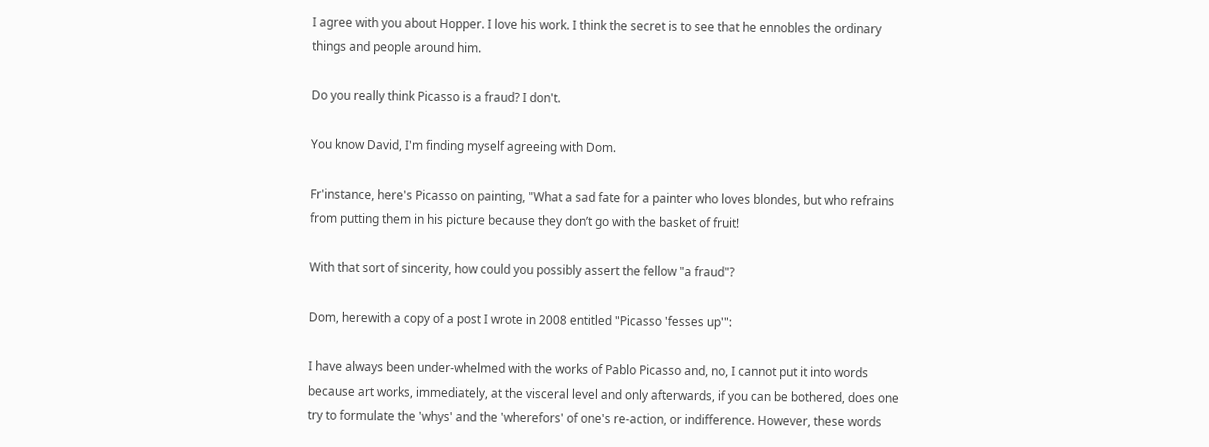I agree with you about Hopper. I love his work. I think the secret is to see that he ennobles the ordinary things and people around him.

Do you really think Picasso is a fraud? I don't.

You know David, I'm finding myself agreeing with Dom.

Fr'instance, here's Picasso on painting, "What a sad fate for a painter who loves blondes, but who refrains from putting them in his picture because they don’t go with the basket of fruit!

With that sort of sincerity, how could you possibly assert the fellow "a fraud"?

Dom, herewith a copy of a post I wrote in 2008 entitled "Picasso 'fesses up'":

I have always been under-whelmed with the works of Pablo Picasso and, no, I cannot put it into words because art works, immediately, at the visceral level and only afterwards, if you can be bothered, does one try to formulate the 'whys' and the 'wherefors' of one's re-action, or indifference. However, these words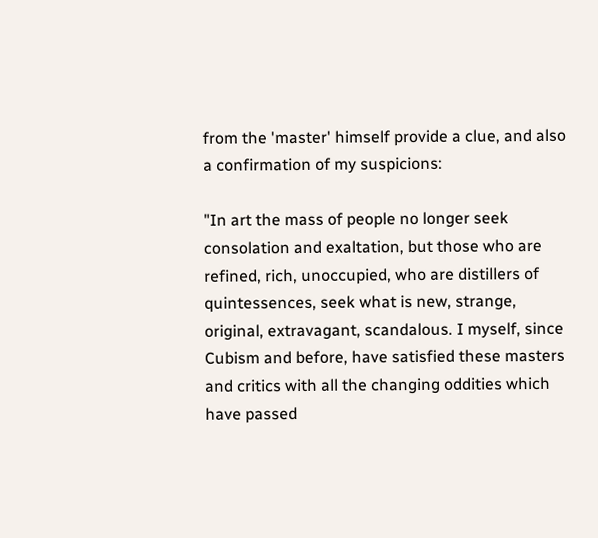from the 'master' himself provide a clue, and also a confirmation of my suspicions:

"In art the mass of people no longer seek consolation and exaltation, but those who are refined, rich, unoccupied, who are distillers of quintessences, seek what is new, strange, original, extravagant, scandalous. I myself, since Cubism and before, have satisfied these masters and critics with all the changing oddities which have passed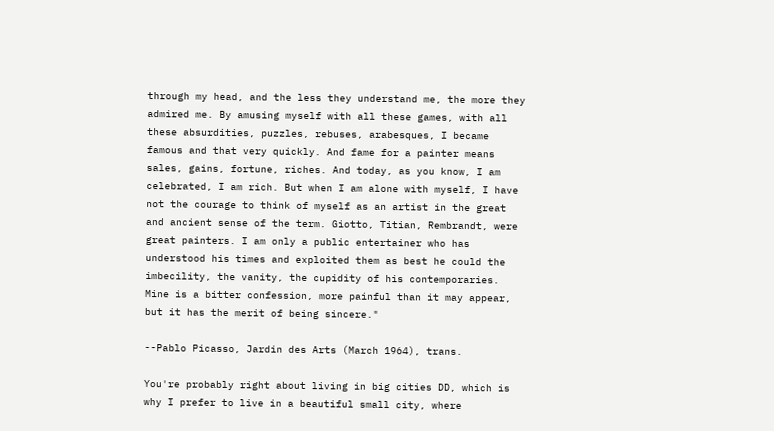through my head, and the less they understand me, the more they admired me. By amusing myself with all these games, with all these absurdities, puzzles, rebuses, arabesques, I became famous and that very quickly. And fame for a painter means sales, gains, fortune, riches. And today, as you know, I am celebrated, I am rich. But when I am alone with myself, I have not the courage to think of myself as an artist in the great and ancient sense of the term. Giotto, Titian, Rembrandt, were great painters. I am only a public entertainer who has understood his times and exploited them as best he could the imbecility, the vanity, the cupidity of his contemporaries. Mine is a bitter confession, more painful than it may appear, but it has the merit of being sincere."

--Pablo Picasso, Jardin des Arts (March 1964), trans.

You're probably right about living in big cities DD, which is why I prefer to live in a beautiful small city, where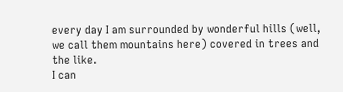every day I am surrounded by wonderful hills (well, we call them mountains here) covered in trees and the like.
I can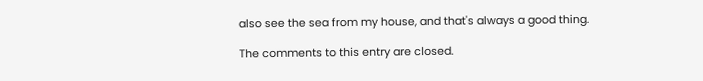also see the sea from my house, and that's always a good thing.

The comments to this entry are closed.